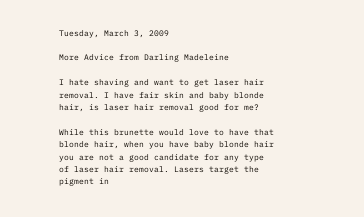Tuesday, March 3, 2009

More Advice from Darling Madeleine

I hate shaving and want to get laser hair removal. I have fair skin and baby blonde hair, is laser hair removal good for me?

While this brunette would love to have that blonde hair, when you have baby blonde hair you are not a good candidate for any type of laser hair removal. Lasers target the pigment in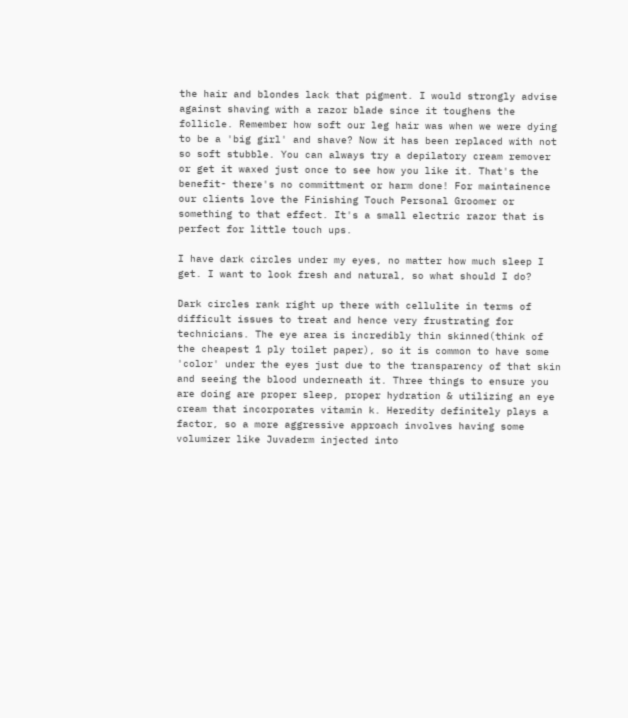the hair and blondes lack that pigment. I would strongly advise against shaving with a razor blade since it toughens the follicle. Remember how soft our leg hair was when we were dying to be a 'big girl' and shave? Now it has been replaced with not so soft stubble. You can always try a depilatory cream remover or get it waxed just once to see how you like it. That's the benefit- there's no committment or harm done! For maintainence our clients love the Finishing Touch Personal Groomer or something to that effect. It's a small electric razor that is perfect for little touch ups.

I have dark circles under my eyes, no matter how much sleep I get. I want to look fresh and natural, so what should I do?

Dark circles rank right up there with cellulite in terms of difficult issues to treat and hence very frustrating for technicians. The eye area is incredibly thin skinned(think of the cheapest 1 ply toilet paper), so it is common to have some 'color' under the eyes just due to the transparency of that skin and seeing the blood underneath it. Three things to ensure you are doing are proper sleep, proper hydration & utilizing an eye cream that incorporates vitamin k. Heredity definitely plays a factor, so a more aggressive approach involves having some volumizer like Juvaderm injected into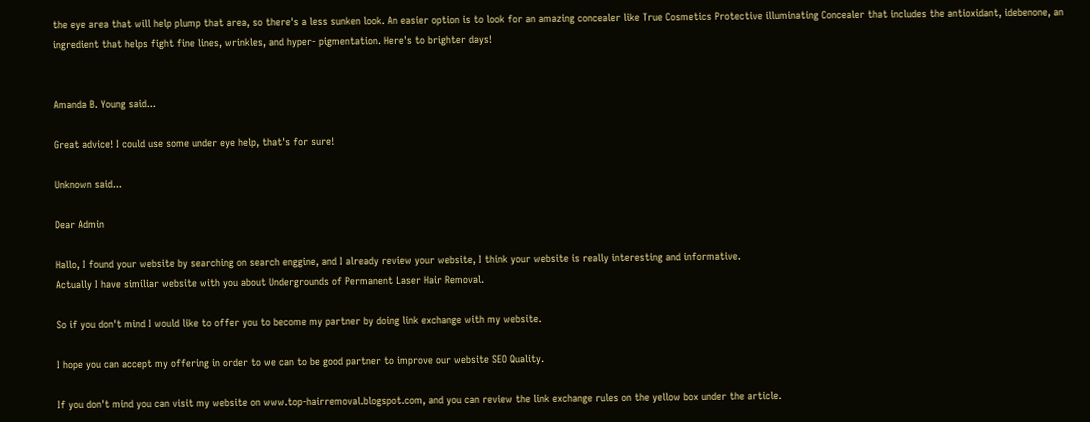the eye area that will help plump that area, so there's a less sunken look. An easier option is to look for an amazing concealer like True Cosmetics Protective illuminating Concealer that includes the antioxidant, idebenone, an ingredient that helps fight fine lines, wrinkles, and hyper- pigmentation. Here's to brighter days!


Amanda B. Young said...

Great advice! I could use some under eye help, that's for sure!

Unknown said...

Dear Admin

Hallo, I found your website by searching on search enggine, and I already review your website, I think your website is really interesting and informative.
Actually I have similiar website with you about Undergrounds of Permanent Laser Hair Removal.

So if you don't mind I would like to offer you to become my partner by doing link exchange with my website.

I hope you can accept my offering in order to we can to be good partner to improve our website SEO Quality.

If you don't mind you can visit my website on www.top-hairremoval.blogspot.com, and you can review the link exchange rules on the yellow box under the article.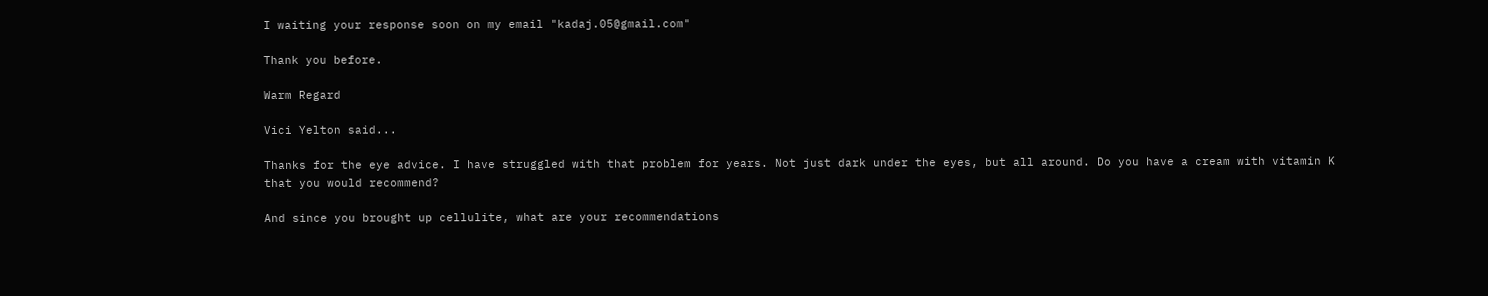I waiting your response soon on my email "kadaj.05@gmail.com"

Thank you before.

Warm Regard

Vici Yelton said...

Thanks for the eye advice. I have struggled with that problem for years. Not just dark under the eyes, but all around. Do you have a cream with vitamin K that you would recommend?

And since you brought up cellulite, what are your recommendations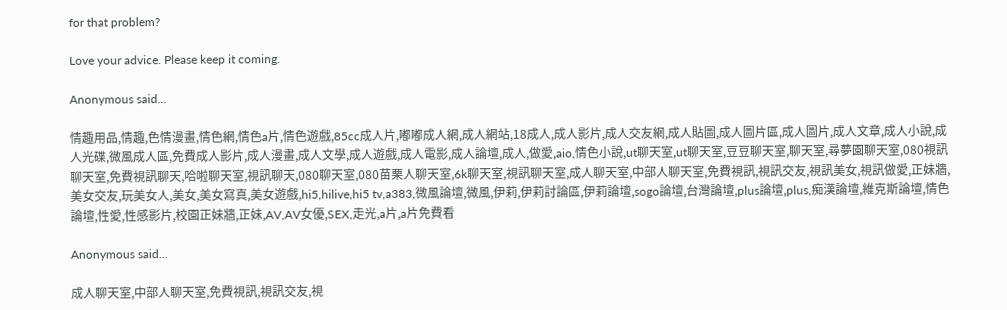for that problem?

Love your advice. Please keep it coming.

Anonymous said...

情趣用品,情趣,色情漫畫,情色網,情色a片,情色遊戲,85cc成人片,嘟嘟成人網,成人網站,18成人,成人影片,成人交友網,成人貼圖,成人圖片區,成人圖片,成人文章,成人小說,成人光碟,微風成人區,免費成人影片,成人漫畫,成人文學,成人遊戲,成人電影,成人論壇,成人,做愛,aio,情色小說,ut聊天室,ut聊天室,豆豆聊天室,聊天室,尋夢園聊天室,080視訊聊天室,免費視訊聊天,哈啦聊天室,視訊聊天,080聊天室,080苗栗人聊天室,6k聊天室,視訊聊天室,成人聊天室,中部人聊天室,免費視訊,視訊交友,視訊美女,視訊做愛,正妹牆,美女交友,玩美女人,美女,美女寫真,美女遊戲,hi5,hilive,hi5 tv,a383,微風論壇,微風,伊莉,伊莉討論區,伊莉論壇,sogo論壇,台灣論壇,plus論壇,plus,痴漢論壇,維克斯論壇,情色論壇,性愛,性感影片,校園正妹牆,正妹,AV,AV女優,SEX,走光,a片,a片免費看

Anonymous said...

成人聊天室,中部人聊天室,免費視訊,視訊交友,視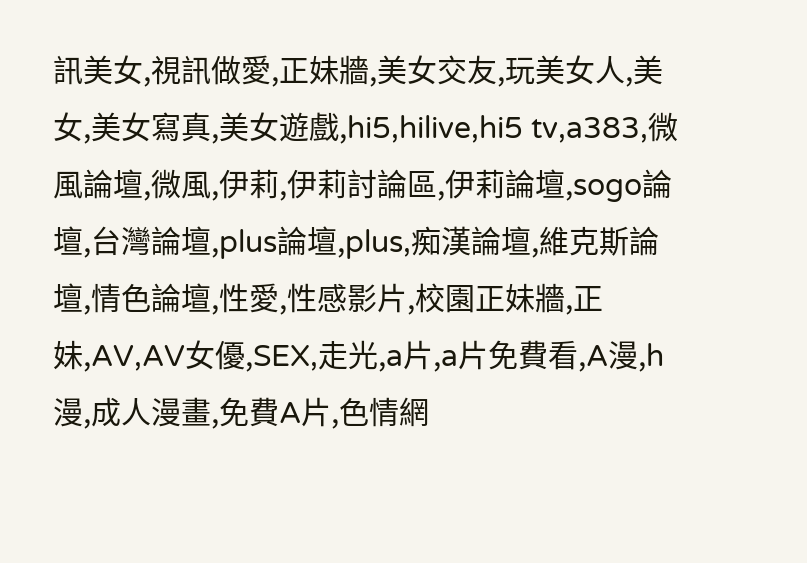訊美女,視訊做愛,正妹牆,美女交友,玩美女人,美女,美女寫真,美女遊戲,hi5,hilive,hi5 tv,a383,微風論壇,微風,伊莉,伊莉討論區,伊莉論壇,sogo論壇,台灣論壇,plus論壇,plus,痴漢論壇,維克斯論壇,情色論壇,性愛,性感影片,校園正妹牆,正妹,AV,AV女優,SEX,走光,a片,a片免費看,A漫,h漫,成人漫畫,免費A片,色情網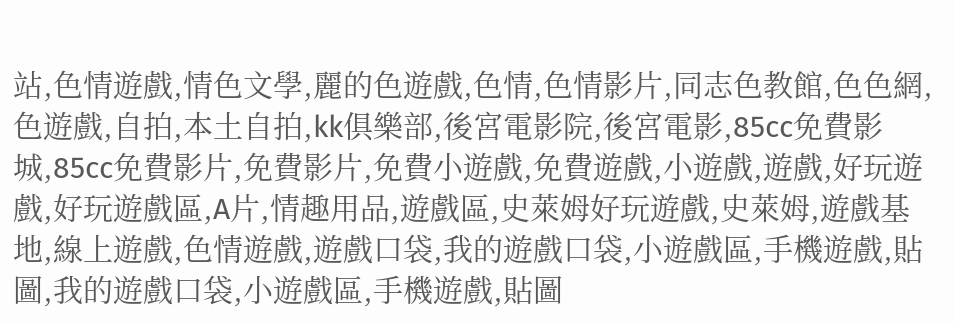站,色情遊戲,情色文學,麗的色遊戲,色情,色情影片,同志色教館,色色網,色遊戲,自拍,本土自拍,kk俱樂部,後宮電影院,後宮電影,85cc免費影城,85cc免費影片,免費影片,免費小遊戲,免費遊戲,小遊戲,遊戲,好玩遊戲,好玩遊戲區,A片,情趣用品,遊戲區,史萊姆好玩遊戲,史萊姆,遊戲基地,線上遊戲,色情遊戲,遊戲口袋,我的遊戲口袋,小遊戲區,手機遊戲,貼圖,我的遊戲口袋,小遊戲區,手機遊戲,貼圖